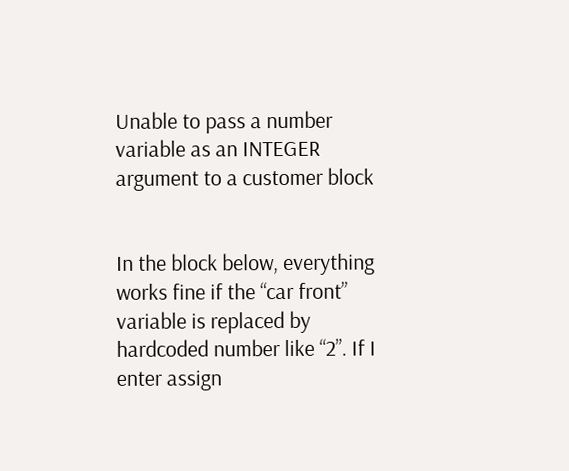Unable to pass a number variable as an INTEGER argument to a customer block


In the block below, everything works fine if the “car front” variable is replaced by hardcoded number like “2”. If I enter assign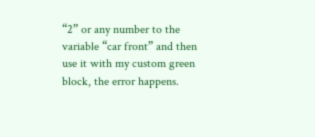“2” or any number to the variable “car front” and then use it with my custom green block, the error happens.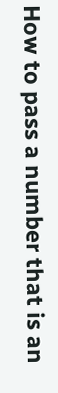How to pass a number that is an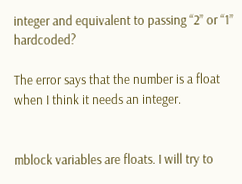integer and equivalent to passing “2” or “1” hardcoded?

The error says that the number is a float when I think it needs an integer.


mblock variables are floats. I will try to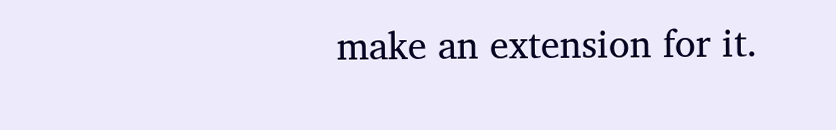make an extension for it.